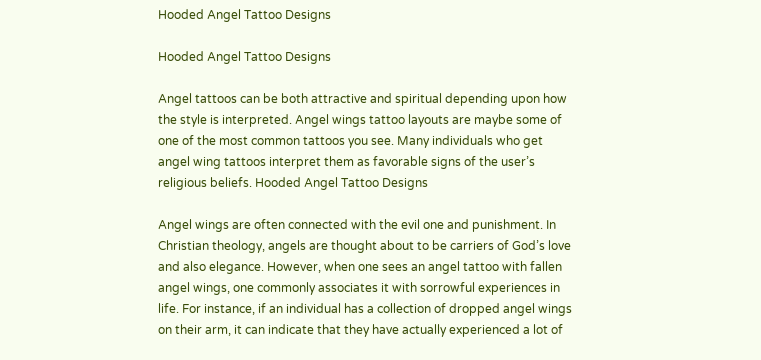Hooded Angel Tattoo Designs

Hooded Angel Tattoo Designs

Angel tattoos can be both attractive and spiritual depending upon how the style is interpreted. Angel wings tattoo layouts are maybe some of one of the most common tattoos you see. Many individuals who get angel wing tattoos interpret them as favorable signs of the user’s religious beliefs. Hooded Angel Tattoo Designs

Angel wings are often connected with the evil one and punishment. In Christian theology, angels are thought about to be carriers of God’s love and also elegance. However, when one sees an angel tattoo with fallen angel wings, one commonly associates it with sorrowful experiences in life. For instance, if an individual has a collection of dropped angel wings on their arm, it can indicate that they have actually experienced a lot of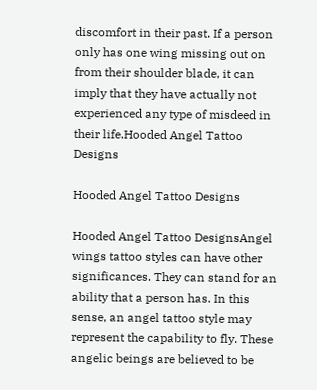discomfort in their past. If a person only has one wing missing out on from their shoulder blade, it can imply that they have actually not experienced any type of misdeed in their life.Hooded Angel Tattoo Designs

Hooded Angel Tattoo Designs

Hooded Angel Tattoo DesignsAngel wings tattoo styles can have other significances. They can stand for an ability that a person has. In this sense, an angel tattoo style may represent the capability to fly. These angelic beings are believed to be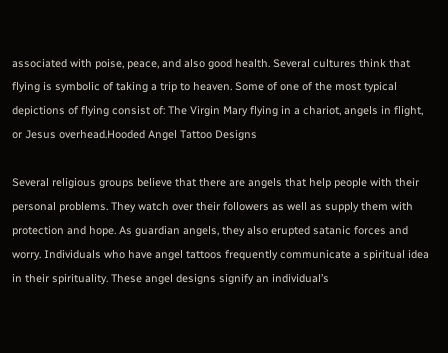associated with poise, peace, and also good health. Several cultures think that flying is symbolic of taking a trip to heaven. Some of one of the most typical depictions of flying consist of: The Virgin Mary flying in a chariot, angels in flight, or Jesus overhead.Hooded Angel Tattoo Designs

Several religious groups believe that there are angels that help people with their personal problems. They watch over their followers as well as supply them with protection and hope. As guardian angels, they also erupted satanic forces and worry. Individuals who have angel tattoos frequently communicate a spiritual idea in their spirituality. These angel designs signify an individual’s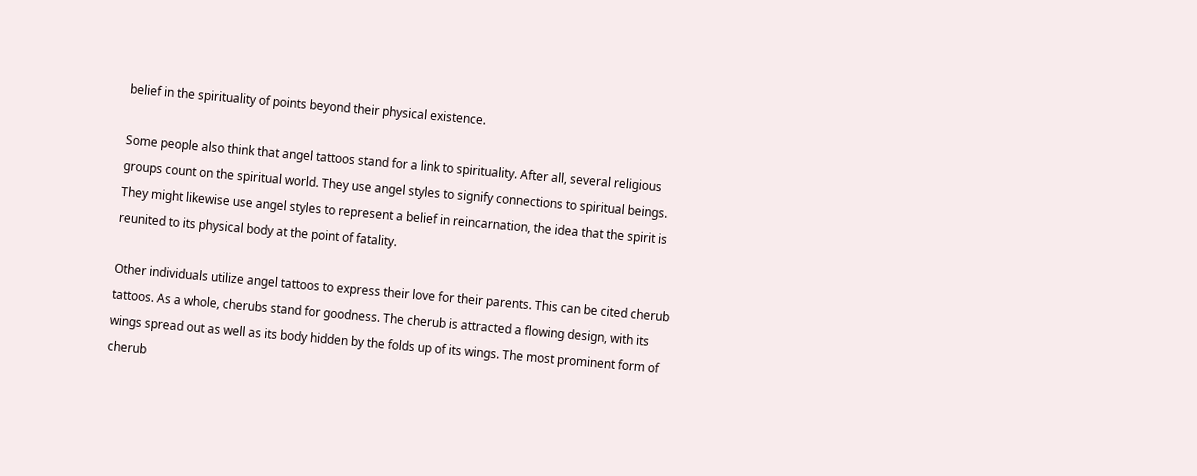belief in the spirituality of points beyond their physical existence.

Some people also think that angel tattoos stand for a link to spirituality. After all, several religious groups count on the spiritual world. They use angel styles to signify connections to spiritual beings. They might likewise use angel styles to represent a belief in reincarnation, the idea that the spirit is reunited to its physical body at the point of fatality.

Other individuals utilize angel tattoos to express their love for their parents. This can be cited cherub tattoos. As a whole, cherubs stand for goodness. The cherub is attracted a flowing design, with its wings spread out as well as its body hidden by the folds up of its wings. The most prominent form of cherub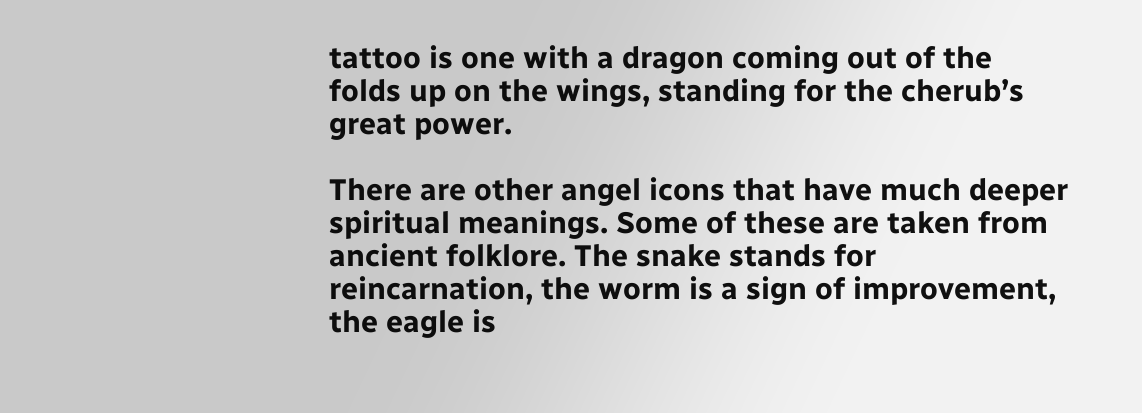tattoo is one with a dragon coming out of the folds up on the wings, standing for the cherub’s great power.

There are other angel icons that have much deeper spiritual meanings. Some of these are taken from ancient folklore. The snake stands for reincarnation, the worm is a sign of improvement, the eagle is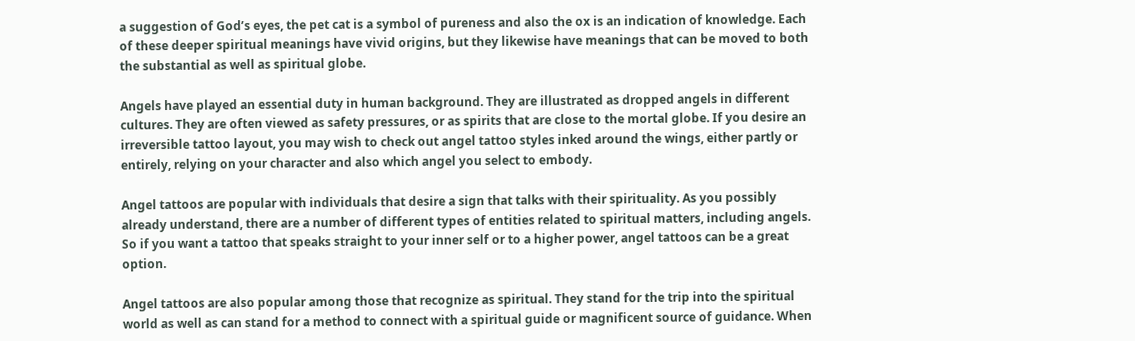a suggestion of God’s eyes, the pet cat is a symbol of pureness and also the ox is an indication of knowledge. Each of these deeper spiritual meanings have vivid origins, but they likewise have meanings that can be moved to both the substantial as well as spiritual globe.

Angels have played an essential duty in human background. They are illustrated as dropped angels in different cultures. They are often viewed as safety pressures, or as spirits that are close to the mortal globe. If you desire an irreversible tattoo layout, you may wish to check out angel tattoo styles inked around the wings, either partly or entirely, relying on your character and also which angel you select to embody.

Angel tattoos are popular with individuals that desire a sign that talks with their spirituality. As you possibly already understand, there are a number of different types of entities related to spiritual matters, including angels. So if you want a tattoo that speaks straight to your inner self or to a higher power, angel tattoos can be a great option.

Angel tattoos are also popular among those that recognize as spiritual. They stand for the trip into the spiritual world as well as can stand for a method to connect with a spiritual guide or magnificent source of guidance. When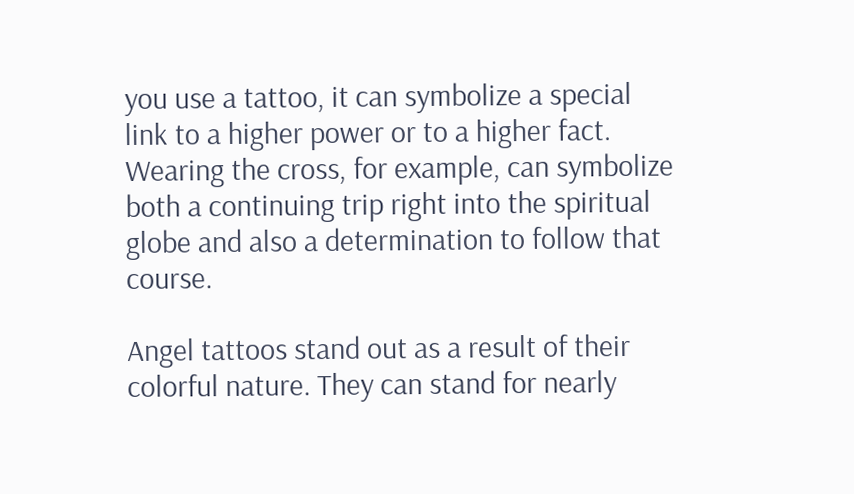you use a tattoo, it can symbolize a special link to a higher power or to a higher fact. Wearing the cross, for example, can symbolize both a continuing trip right into the spiritual globe and also a determination to follow that course.

Angel tattoos stand out as a result of their colorful nature. They can stand for nearly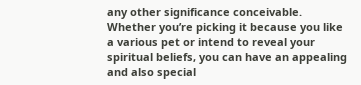any other significance conceivable. Whether you’re picking it because you like a various pet or intend to reveal your spiritual beliefs, you can have an appealing and also special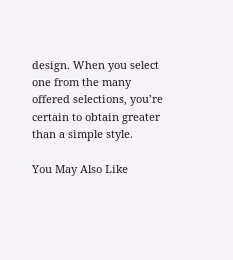design. When you select one from the many offered selections, you’re certain to obtain greater than a simple style.

You May Also Like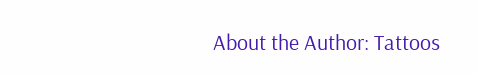About the Author: Tattoos